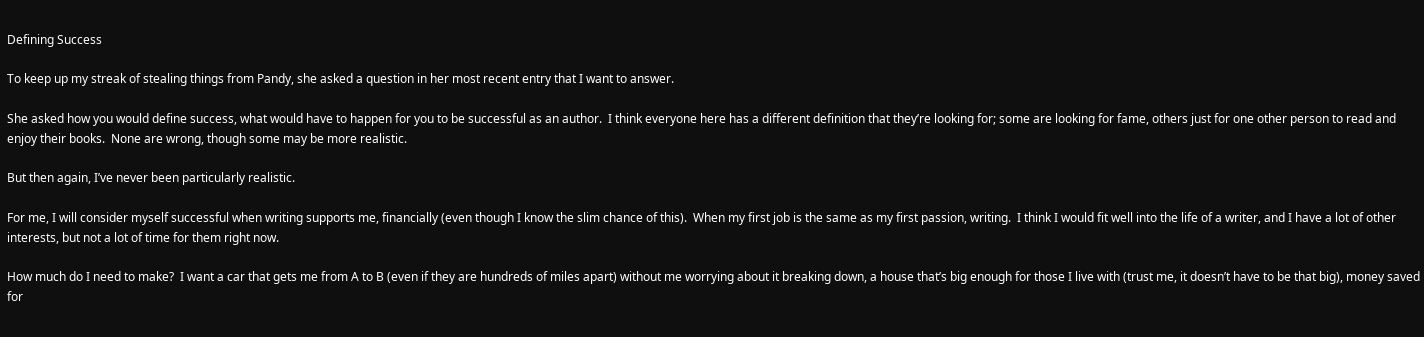Defining Success

To keep up my streak of stealing things from Pandy, she asked a question in her most recent entry that I want to answer.

She asked how you would define success, what would have to happen for you to be successful as an author.  I think everyone here has a different definition that they’re looking for; some are looking for fame, others just for one other person to read and enjoy their books.  None are wrong, though some may be more realistic.

But then again, I’ve never been particularly realistic.

For me, I will consider myself successful when writing supports me, financially (even though I know the slim chance of this).  When my first job is the same as my first passion, writing.  I think I would fit well into the life of a writer, and I have a lot of other interests, but not a lot of time for them right now.

How much do I need to make?  I want a car that gets me from A to B (even if they are hundreds of miles apart) without me worrying about it breaking down, a house that’s big enough for those I live with (trust me, it doesn’t have to be that big), money saved for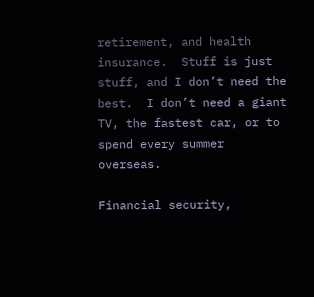retirement, and health insurance.  Stuff is just stuff, and I don’t need the best.  I don’t need a giant TV, the fastest car, or to spend every summer overseas.

Financial security,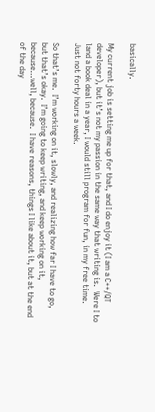basically.

My current job is setting me up for that, and I do enjoy it (I am a C++/QT developer), but it’s not my passion in the same way that writing is.  Were I to land a book deal in a year, I would still program for fun, in my free time.  Just not forty hours a week.

So that’s me.  I’m working on it, slowly, and realizing how far I have to go, but that’s okay.  I’m going to keep writing, and keep working on it, because…well, because.  I have reasons, things I like about it, but at the end of the day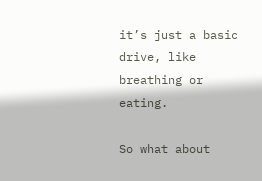it’s just a basic drive, like breathing or eating.

So what about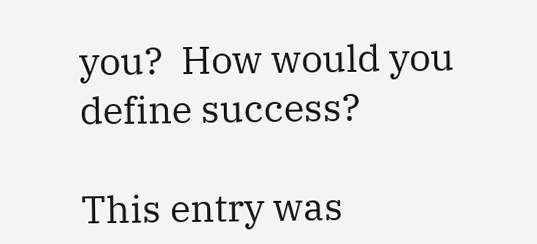you?  How would you define success?

This entry was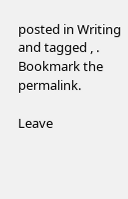posted in Writing and tagged , . Bookmark the permalink.

Leave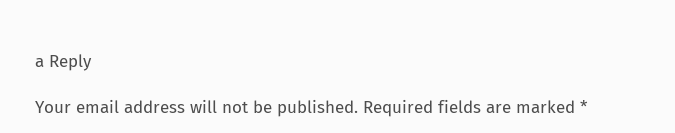a Reply

Your email address will not be published. Required fields are marked *